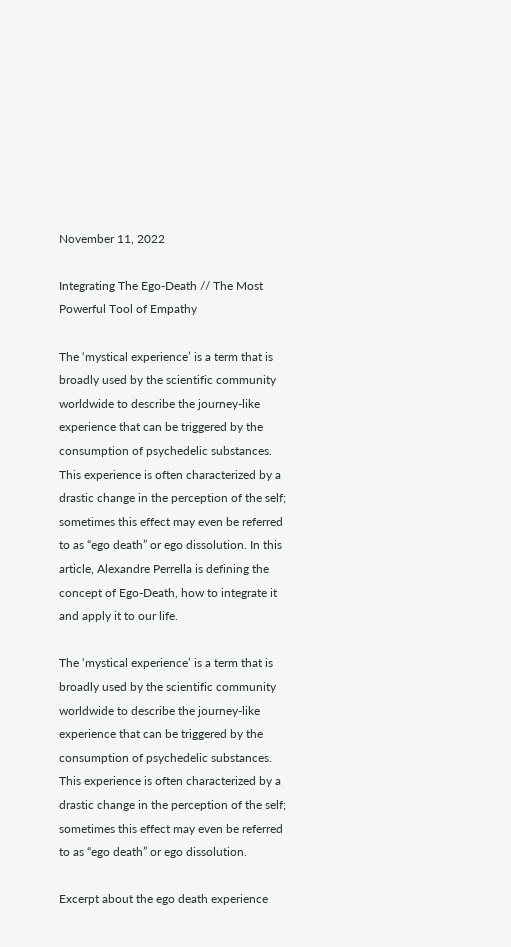November 11, 2022

Integrating The Ego-Death // The Most Powerful Tool of Empathy

The ‘mystical experience’ is a term that is broadly used by the scientific community worldwide to describe the journey-like experience that can be triggered by the consumption of psychedelic substances. This experience is often characterized by a drastic change in the perception of the self; sometimes this effect may even be referred to as “ego death” or ego dissolution. In this article, Alexandre Perrella is defining the concept of Ego-Death, how to integrate it and apply it to our life.

The ‘mystical experience’ is a term that is broadly used by the scientific community worldwide to describe the journey-like experience that can be triggered by the consumption of psychedelic substances. This experience is often characterized by a drastic change in the perception of the self; sometimes this effect may even be referred to as “ego death” or ego dissolution.

Excerpt about the ego death experience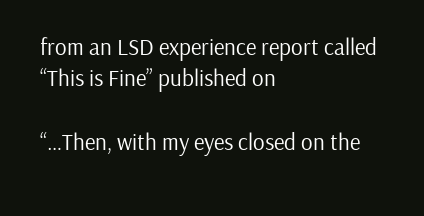from an LSD experience report called “This is Fine” published on

“…Then, with my eyes closed on the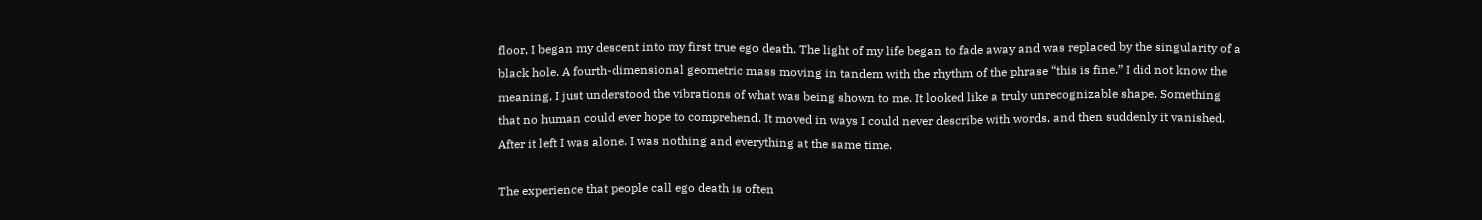floor, I began my descent into my first true ego death. The light of my life began to fade away and was replaced by the singularity of a black hole. A fourth-dimensional geometric mass moving in tandem with the rhythm of the phrase “this is fine.” I did not know the meaning, I just understood the vibrations of what was being shown to me. It looked like a truly unrecognizable shape. Something that no human could ever hope to comprehend. It moved in ways I could never describe with words, and then suddenly it vanished. After it left I was alone. I was nothing and everything at the same time.

The experience that people call ego death is often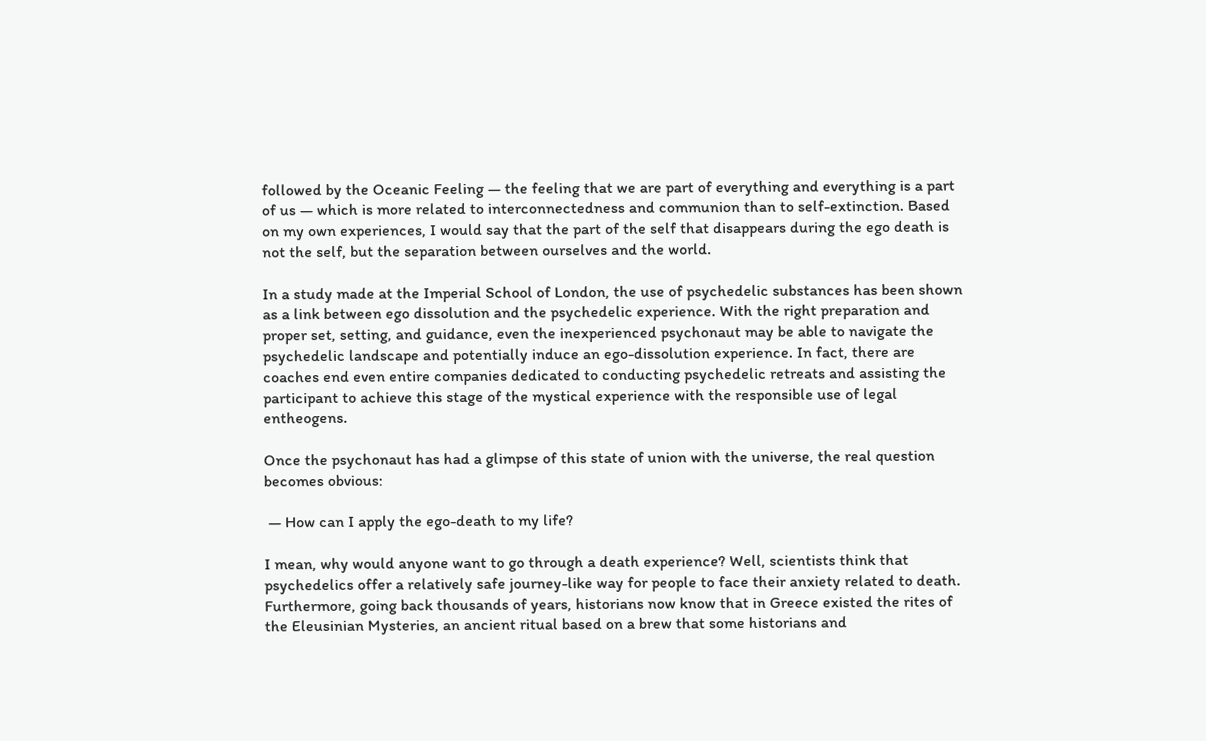followed by the Oceanic Feeling — the feeling that we are part of everything and everything is a part of us — which is more related to interconnectedness and communion than to self-extinction. Based on my own experiences, I would say that the part of the self that disappears during the ego death is not the self, but the separation between ourselves and the world.

In a study made at the Imperial School of London, the use of psychedelic substances has been shown as a link between ego dissolution and the psychedelic experience. With the right preparation and proper set, setting, and guidance, even the inexperienced psychonaut may be able to navigate the psychedelic landscape and potentially induce an ego-dissolution experience. In fact, there are coaches end even entire companies dedicated to conducting psychedelic retreats and assisting the participant to achieve this stage of the mystical experience with the responsible use of legal entheogens.

Once the psychonaut has had a glimpse of this state of union with the universe, the real question becomes obvious:

 — How can I apply the ego-death to my life?

I mean, why would anyone want to go through a death experience? Well, scientists think that psychedelics offer a relatively safe journey-like way for people to face their anxiety related to death. Furthermore, going back thousands of years, historians now know that in Greece existed the rites of the Eleusinian Mysteries, an ancient ritual based on a brew that some historians and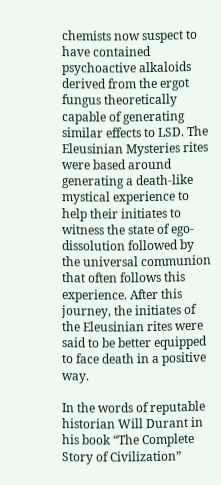chemists now suspect to have contained psychoactive alkaloids derived from the ergot fungus theoretically capable of generating similar effects to LSD. The Eleusinian Mysteries rites were based around generating a death-like mystical experience to help their initiates to witness the state of ego-dissolution followed by the universal communion that often follows this experience. After this journey, the initiates of the Eleusinian rites were said to be better equipped to face death in a positive way.

In the words of reputable historian Will Durant in his book “The Complete Story of Civilization”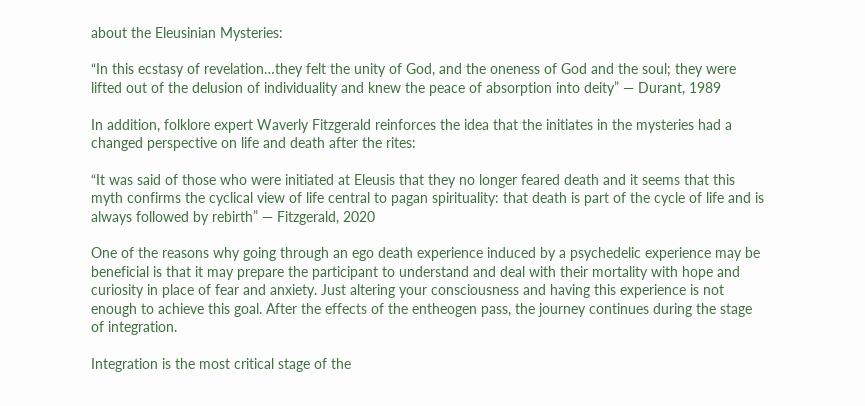about the Eleusinian Mysteries:

“In this ecstasy of revelation…they felt the unity of God, and the oneness of God and the soul; they were lifted out of the delusion of individuality and knew the peace of absorption into deity” — Durant, 1989

In addition, folklore expert Waverly Fitzgerald reinforces the idea that the initiates in the mysteries had a changed perspective on life and death after the rites:

“It was said of those who were initiated at Eleusis that they no longer feared death and it seems that this myth confirms the cyclical view of life central to pagan spirituality: that death is part of the cycle of life and is always followed by rebirth” — Fitzgerald, 2020

One of the reasons why going through an ego death experience induced by a psychedelic experience may be beneficial is that it may prepare the participant to understand and deal with their mortality with hope and curiosity in place of fear and anxiety. Just altering your consciousness and having this experience is not enough to achieve this goal. After the effects of the entheogen pass, the journey continues during the stage of integration.

Integration is the most critical stage of the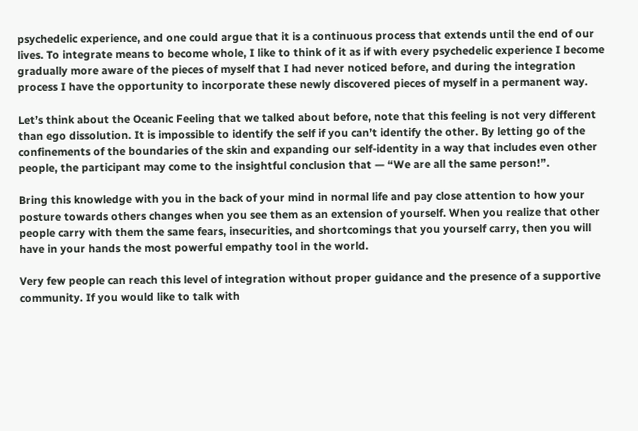psychedelic experience, and one could argue that it is a continuous process that extends until the end of our lives. To integrate means to become whole, I like to think of it as if with every psychedelic experience I become gradually more aware of the pieces of myself that I had never noticed before, and during the integration process I have the opportunity to incorporate these newly discovered pieces of myself in a permanent way.

Let’s think about the Oceanic Feeling that we talked about before, note that this feeling is not very different than ego dissolution. It is impossible to identify the self if you can’t identify the other. By letting go of the confinements of the boundaries of the skin and expanding our self-identity in a way that includes even other people, the participant may come to the insightful conclusion that — “We are all the same person!”.

Bring this knowledge with you in the back of your mind in normal life and pay close attention to how your posture towards others changes when you see them as an extension of yourself. When you realize that other people carry with them the same fears, insecurities, and shortcomings that you yourself carry, then you will have in your hands the most powerful empathy tool in the world.

Very few people can reach this level of integration without proper guidance and the presence of a supportive community. If you would like to talk with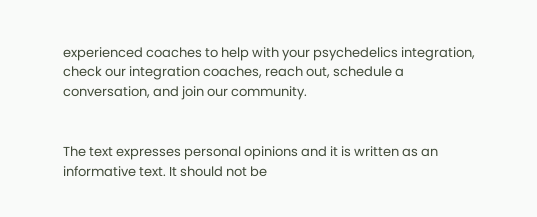experienced coaches to help with your psychedelics integration, check our integration coaches, reach out, schedule a conversation, and join our community.


The text expresses personal opinions and it is written as an informative text. It should not be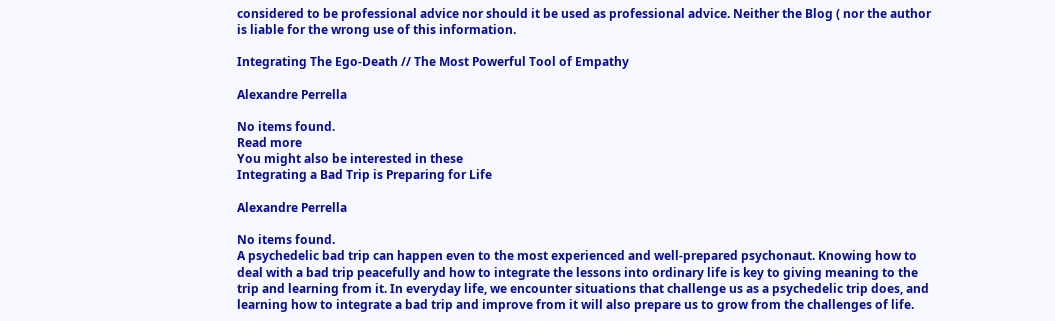considered to be professional advice nor should it be used as professional advice. Neither the Blog ( nor the author is liable for the wrong use of this information.

Integrating The Ego-Death // The Most Powerful Tool of Empathy

Alexandre Perrella

No items found.
Read more
You might also be interested in these
Integrating a Bad Trip is Preparing for Life

Alexandre Perrella

No items found.
A psychedelic bad trip can happen even to the most experienced and well-prepared psychonaut. Knowing how to deal with a bad trip peacefully and how to integrate the lessons into ordinary life is key to giving meaning to the trip and learning from it. In everyday life, we encounter situations that challenge us as a psychedelic trip does, and learning how to integrate a bad trip and improve from it will also prepare us to grow from the challenges of life.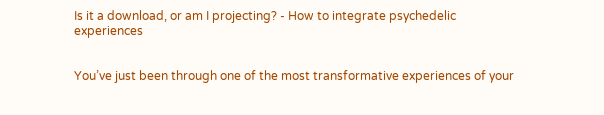Is it a download, or am I projecting? - How to integrate psychedelic experiences


You’ve just been through one of the most transformative experiences of your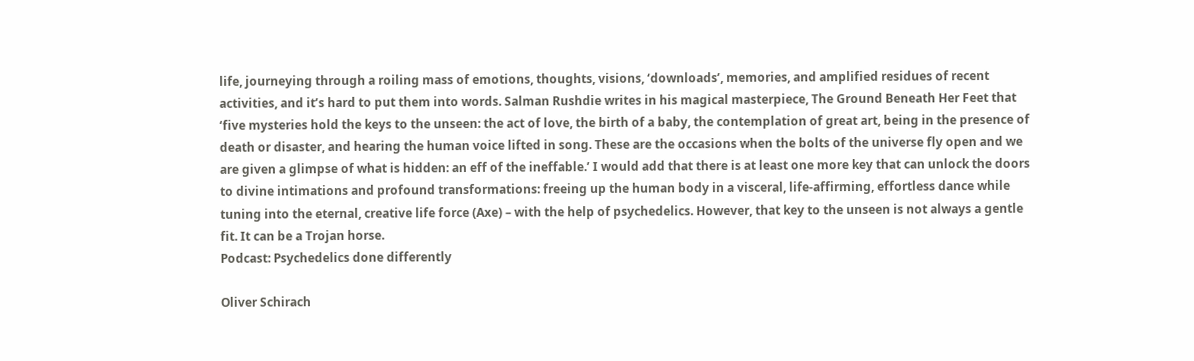life, journeying through a roiling mass of emotions, thoughts, visions, ‘downloads’, memories, and amplified residues of recent activities, and it’s hard to put them into words. Salman Rushdie writes in his magical masterpiece, The Ground Beneath Her Feet that ‘five mysteries hold the keys to the unseen: the act of love, the birth of a baby, the contemplation of great art, being in the presence of death or disaster, and hearing the human voice lifted in song. These are the occasions when the bolts of the universe fly open and we are given a glimpse of what is hidden: an eff of the ineffable.’ I would add that there is at least one more key that can unlock the doors to divine intimations and profound transformations: freeing up the human body in a visceral, life-affirming, effortless dance while tuning into the eternal, creative life force (Axe) – with the help of psychedelics. However, that key to the unseen is not always a gentle fit. It can be a Trojan horse.
Podcast: Psychedelics done differently

Oliver Schirach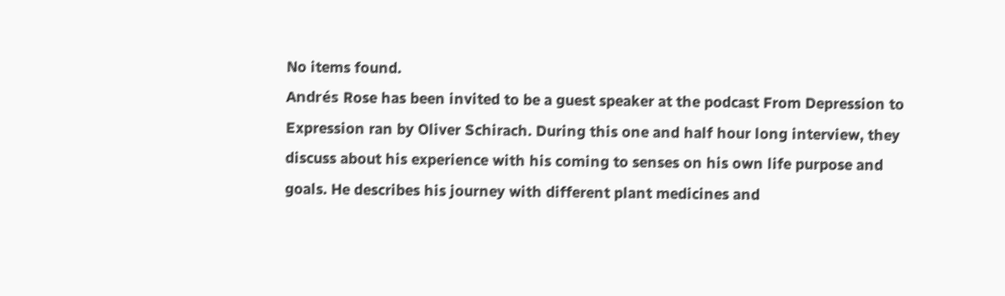No items found.
Andrés Rose has been invited to be a guest speaker at the podcast From Depression to Expression ran by Oliver Schirach. During this one and half hour long interview, they discuss about his experience with his coming to senses on his own life purpose and goals. He describes his journey with different plant medicines and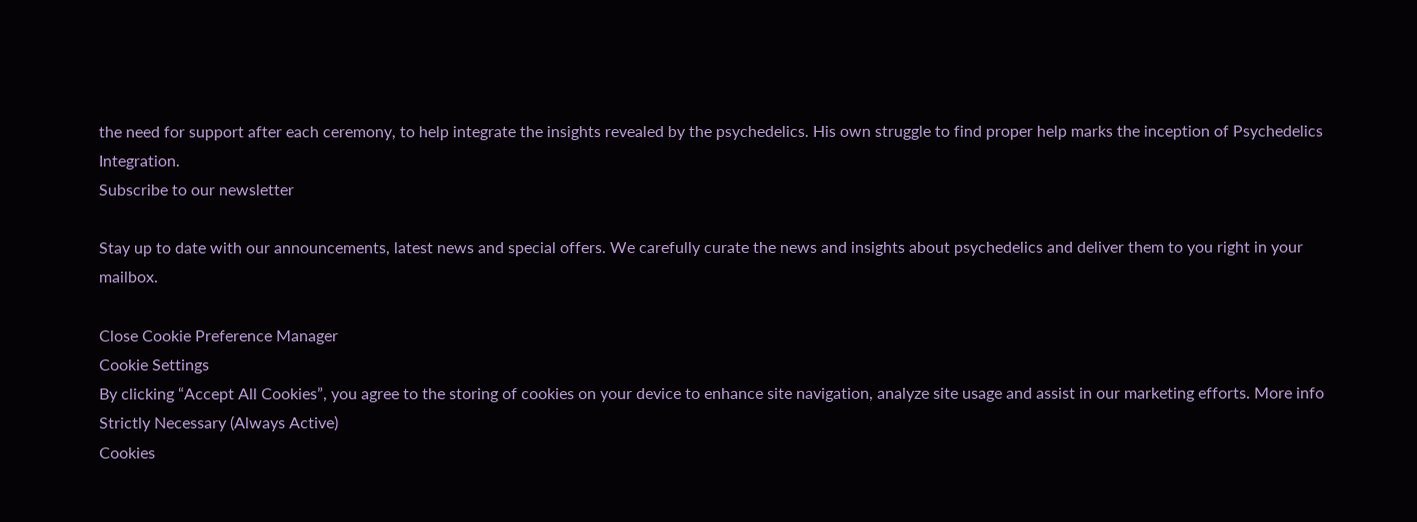the need for support after each ceremony, to help integrate the insights revealed by the psychedelics. His own struggle to find proper help marks the inception of Psychedelics Integration.
Subscribe to our newsletter

Stay up to date with our announcements, latest news and special offers. We carefully curate the news and insights about psychedelics and deliver them to you right in your mailbox.

Close Cookie Preference Manager
Cookie Settings
By clicking “Accept All Cookies”, you agree to the storing of cookies on your device to enhance site navigation, analyze site usage and assist in our marketing efforts. More info
Strictly Necessary (Always Active)
Cookies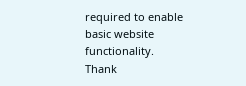required to enable basic website functionality.
Thank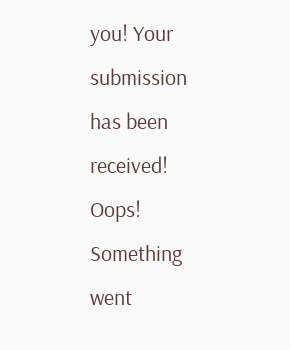you! Your submission has been received!
Oops! Something went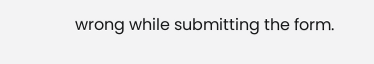wrong while submitting the form.